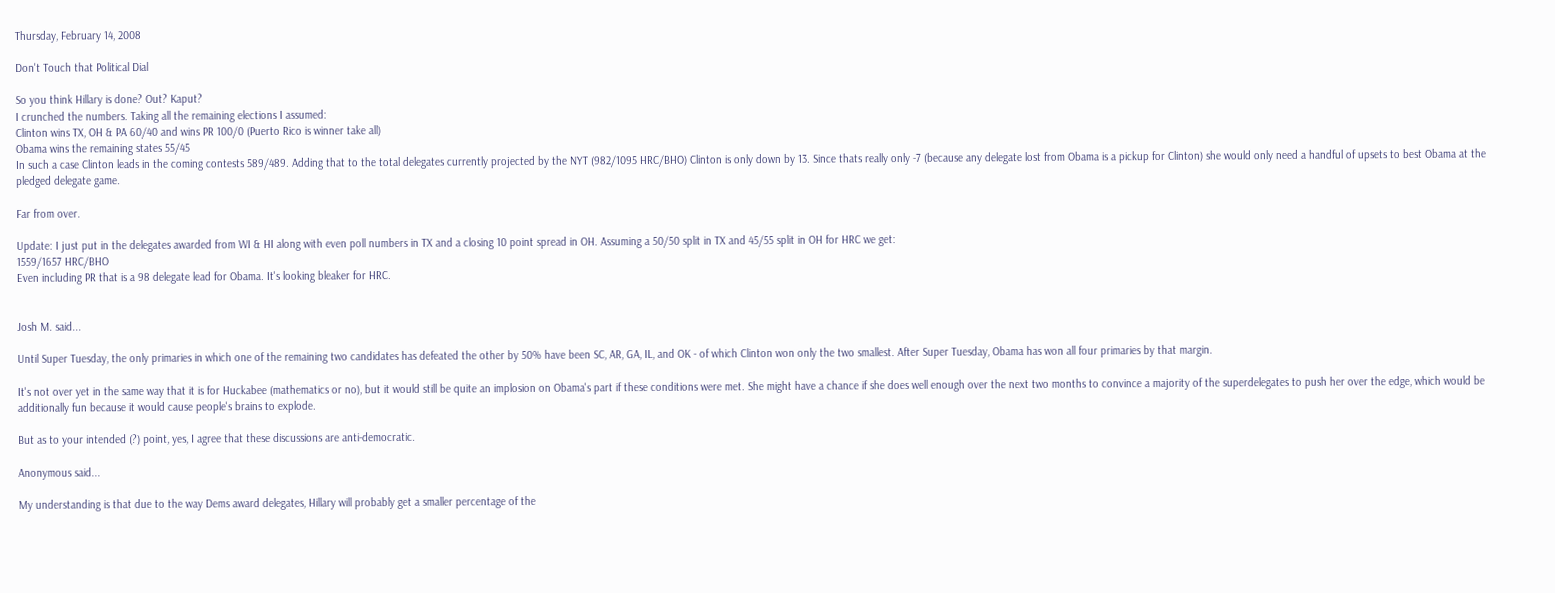Thursday, February 14, 2008

Don't Touch that Political Dial

So you think Hillary is done? Out? Kaput?
I crunched the numbers. Taking all the remaining elections I assumed:
Clinton wins TX, OH & PA 60/40 and wins PR 100/0 (Puerto Rico is winner take all)
Obama wins the remaining states 55/45
In such a case Clinton leads in the coming contests 589/489. Adding that to the total delegates currently projected by the NYT (982/1095 HRC/BHO) Clinton is only down by 13. Since thats really only -7 (because any delegate lost from Obama is a pickup for Clinton) she would only need a handful of upsets to best Obama at the pledged delegate game.

Far from over.

Update: I just put in the delegates awarded from WI & HI along with even poll numbers in TX and a closing 10 point spread in OH. Assuming a 50/50 split in TX and 45/55 split in OH for HRC we get:
1559/1657 HRC/BHO
Even including PR that is a 98 delegate lead for Obama. It's looking bleaker for HRC.


Josh M. said...

Until Super Tuesday, the only primaries in which one of the remaining two candidates has defeated the other by 50% have been SC, AR, GA, IL, and OK - of which Clinton won only the two smallest. After Super Tuesday, Obama has won all four primaries by that margin.

It's not over yet in the same way that it is for Huckabee (mathematics or no), but it would still be quite an implosion on Obama's part if these conditions were met. She might have a chance if she does well enough over the next two months to convince a majority of the superdelegates to push her over the edge, which would be additionally fun because it would cause people's brains to explode.

But as to your intended (?) point, yes, I agree that these discussions are anti-democratic.

Anonymous said...

My understanding is that due to the way Dems award delegates, Hillary will probably get a smaller percentage of the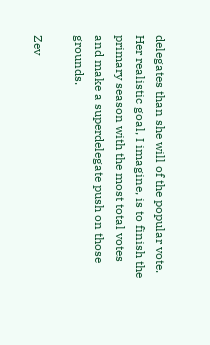delegates than she will of the popular vote. Her realistic goal, I imagine, is to finish the primary season with the most total votes and make a superdelegate push on those grounds.

Zev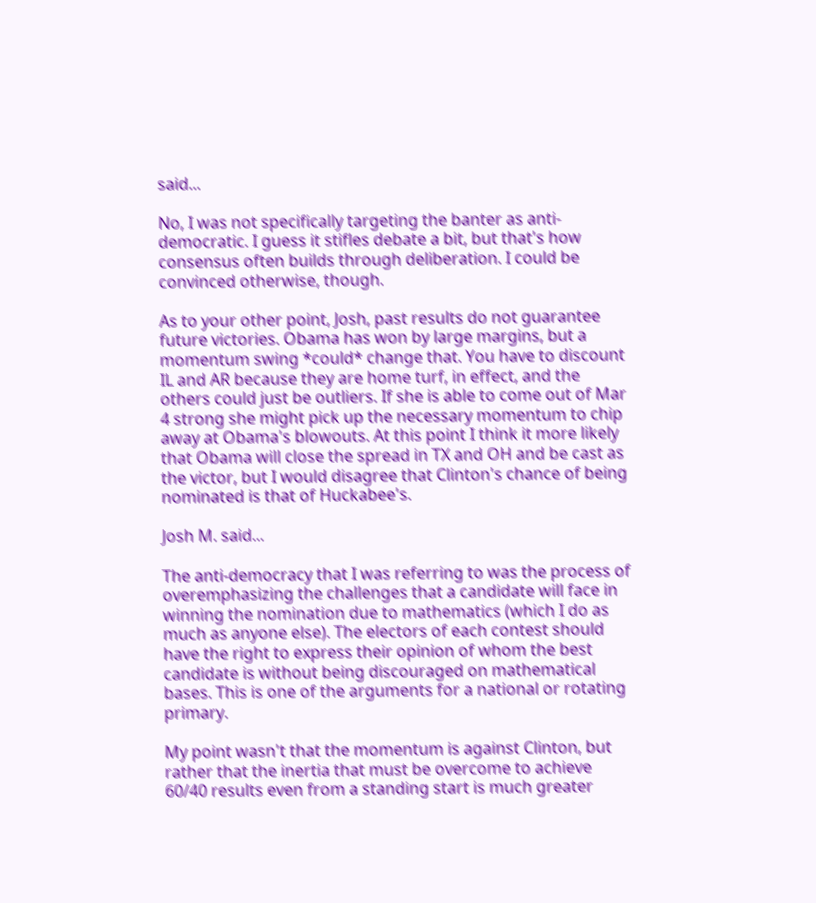said...

No, I was not specifically targeting the banter as anti-democratic. I guess it stifles debate a bit, but that's how consensus often builds through deliberation. I could be convinced otherwise, though.

As to your other point, Josh, past results do not guarantee future victories. Obama has won by large margins, but a momentum swing *could* change that. You have to discount IL and AR because they are home turf, in effect, and the others could just be outliers. If she is able to come out of Mar 4 strong she might pick up the necessary momentum to chip away at Obama's blowouts. At this point I think it more likely that Obama will close the spread in TX and OH and be cast as the victor, but I would disagree that Clinton's chance of being nominated is that of Huckabee's.

Josh M. said...

The anti-democracy that I was referring to was the process of overemphasizing the challenges that a candidate will face in winning the nomination due to mathematics (which I do as much as anyone else). The electors of each contest should have the right to express their opinion of whom the best candidate is without being discouraged on mathematical bases. This is one of the arguments for a national or rotating primary.

My point wasn't that the momentum is against Clinton, but rather that the inertia that must be overcome to achieve 60/40 results even from a standing start is much greater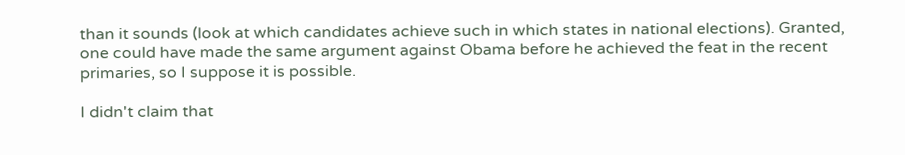than it sounds (look at which candidates achieve such in which states in national elections). Granted, one could have made the same argument against Obama before he achieved the feat in the recent primaries, so I suppose it is possible.

I didn't claim that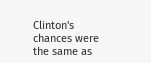Clinton's chances were the same as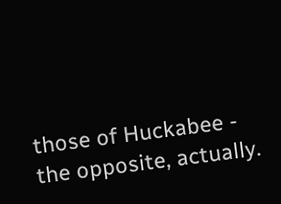those of Huckabee - the opposite, actually.